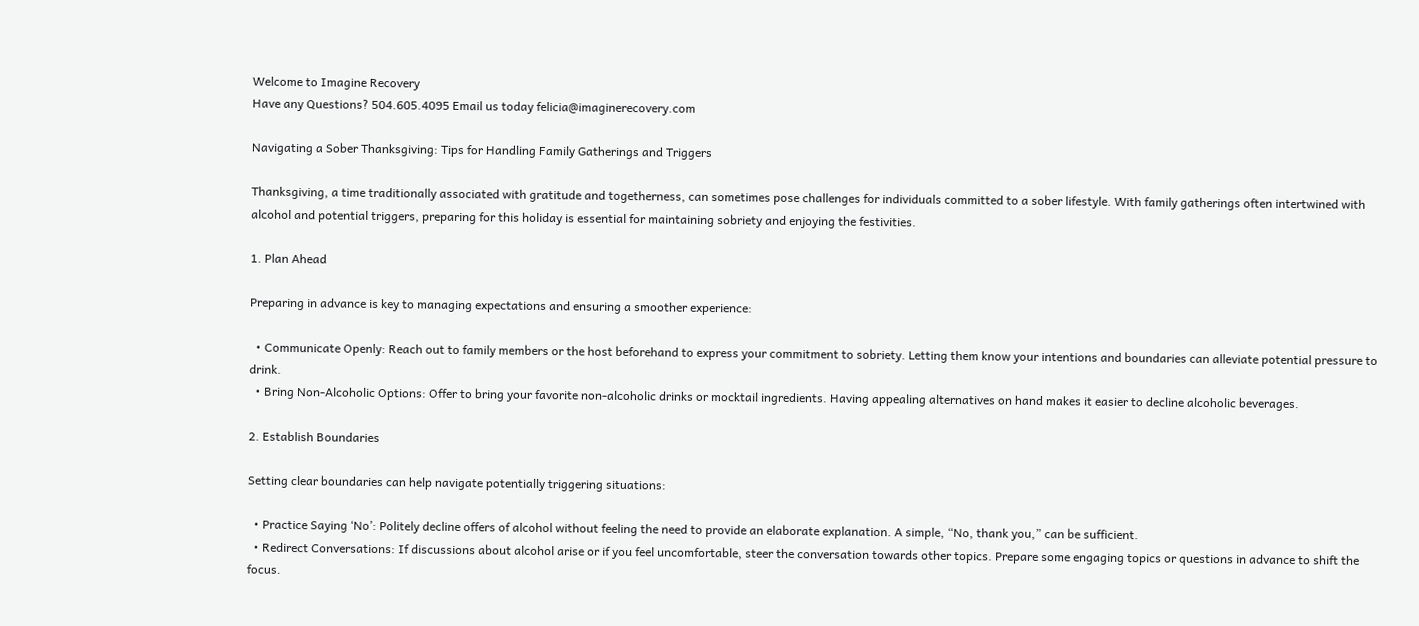Welcome to Imagine Recovery
Have any Questions? 504.605.4095 Email us today felicia@imaginerecovery.com

Navigating a Sober Thanksgiving: Tips for Handling Family Gatherings and Triggers

Thanksgiving, a time traditionally associated with gratitude and togetherness, can sometimes pose challenges for individuals committed to a sober lifestyle. With family gatherings often intertwined with alcohol and potential triggers, preparing for this holiday is essential for maintaining sobriety and enjoying the festivities.

1. Plan Ahead

Preparing in advance is key to managing expectations and ensuring a smoother experience:

  • Communicate Openly: Reach out to family members or the host beforehand to express your commitment to sobriety. Letting them know your intentions and boundaries can alleviate potential pressure to drink.
  • Bring Non-Alcoholic Options: Offer to bring your favorite non-alcoholic drinks or mocktail ingredients. Having appealing alternatives on hand makes it easier to decline alcoholic beverages.

2. Establish Boundaries

Setting clear boundaries can help navigate potentially triggering situations:

  • Practice Saying ‘No’: Politely decline offers of alcohol without feeling the need to provide an elaborate explanation. A simple, “No, thank you,” can be sufficient.
  • Redirect Conversations: If discussions about alcohol arise or if you feel uncomfortable, steer the conversation towards other topics. Prepare some engaging topics or questions in advance to shift the focus.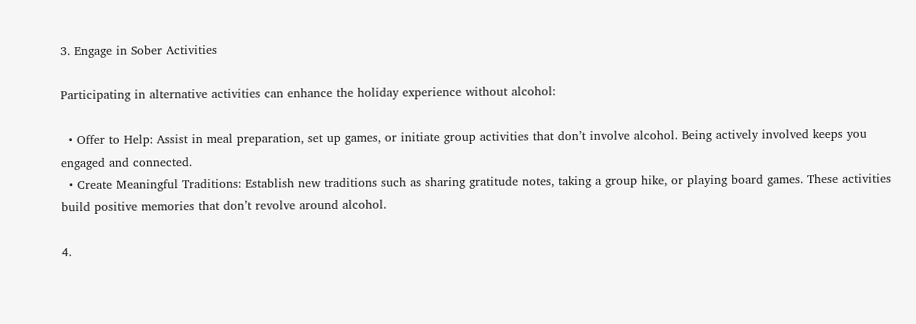3. Engage in Sober Activities

Participating in alternative activities can enhance the holiday experience without alcohol:

  • Offer to Help: Assist in meal preparation, set up games, or initiate group activities that don’t involve alcohol. Being actively involved keeps you engaged and connected.
  • Create Meaningful Traditions: Establish new traditions such as sharing gratitude notes, taking a group hike, or playing board games. These activities build positive memories that don’t revolve around alcohol.

4.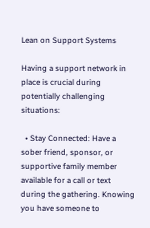Lean on Support Systems

Having a support network in place is crucial during potentially challenging situations:

  • Stay Connected: Have a sober friend, sponsor, or supportive family member available for a call or text during the gathering. Knowing you have someone to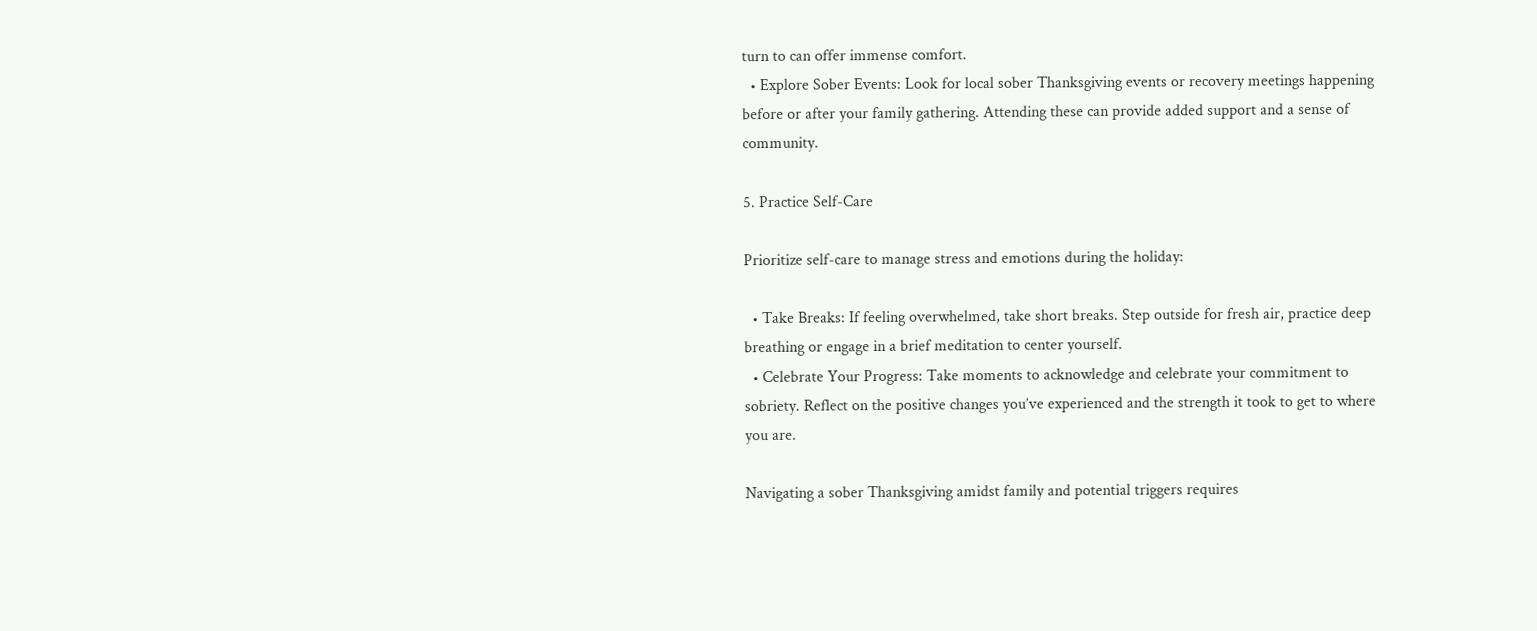turn to can offer immense comfort.
  • Explore Sober Events: Look for local sober Thanksgiving events or recovery meetings happening before or after your family gathering. Attending these can provide added support and a sense of community.

5. Practice Self-Care

Prioritize self-care to manage stress and emotions during the holiday:

  • Take Breaks: If feeling overwhelmed, take short breaks. Step outside for fresh air, practice deep breathing or engage in a brief meditation to center yourself.
  • Celebrate Your Progress: Take moments to acknowledge and celebrate your commitment to sobriety. Reflect on the positive changes you’ve experienced and the strength it took to get to where you are.

Navigating a sober Thanksgiving amidst family and potential triggers requires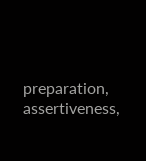preparation, assertiveness,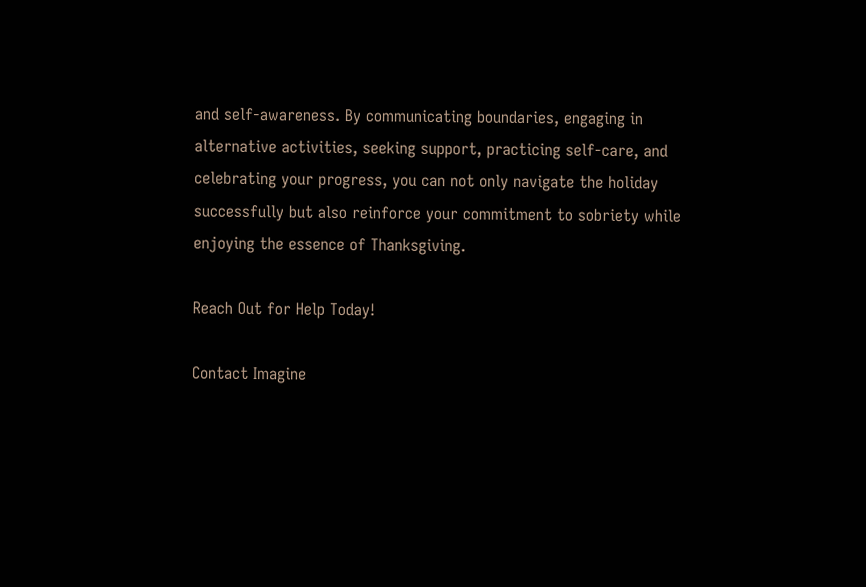and self-awareness. By communicating boundaries, engaging in alternative activities, seeking support, practicing self-care, and celebrating your progress, you can not only navigate the holiday successfully but also reinforce your commitment to sobriety while enjoying the essence of Thanksgiving.

Reach Out for Help Today!

Contact Imagine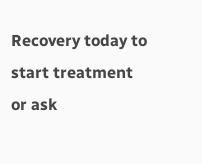Recovery today to start treatment or ask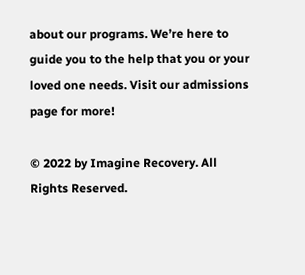about our programs. We’re here to guide you to the help that you or your loved one needs. Visit our admissions page for more!

© 2022 by Imagine Recovery. All Rights Reserved.